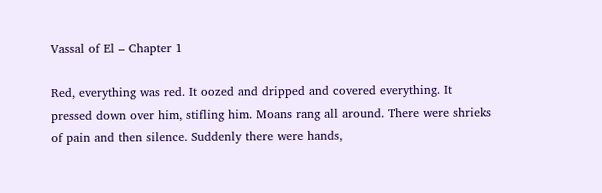Vassal of El – Chapter 1

Red, everything was red. It oozed and dripped and covered everything. It
pressed down over him, stifling him. Moans rang all around. There were shrieks
of pain and then silence. Suddenly there were hands,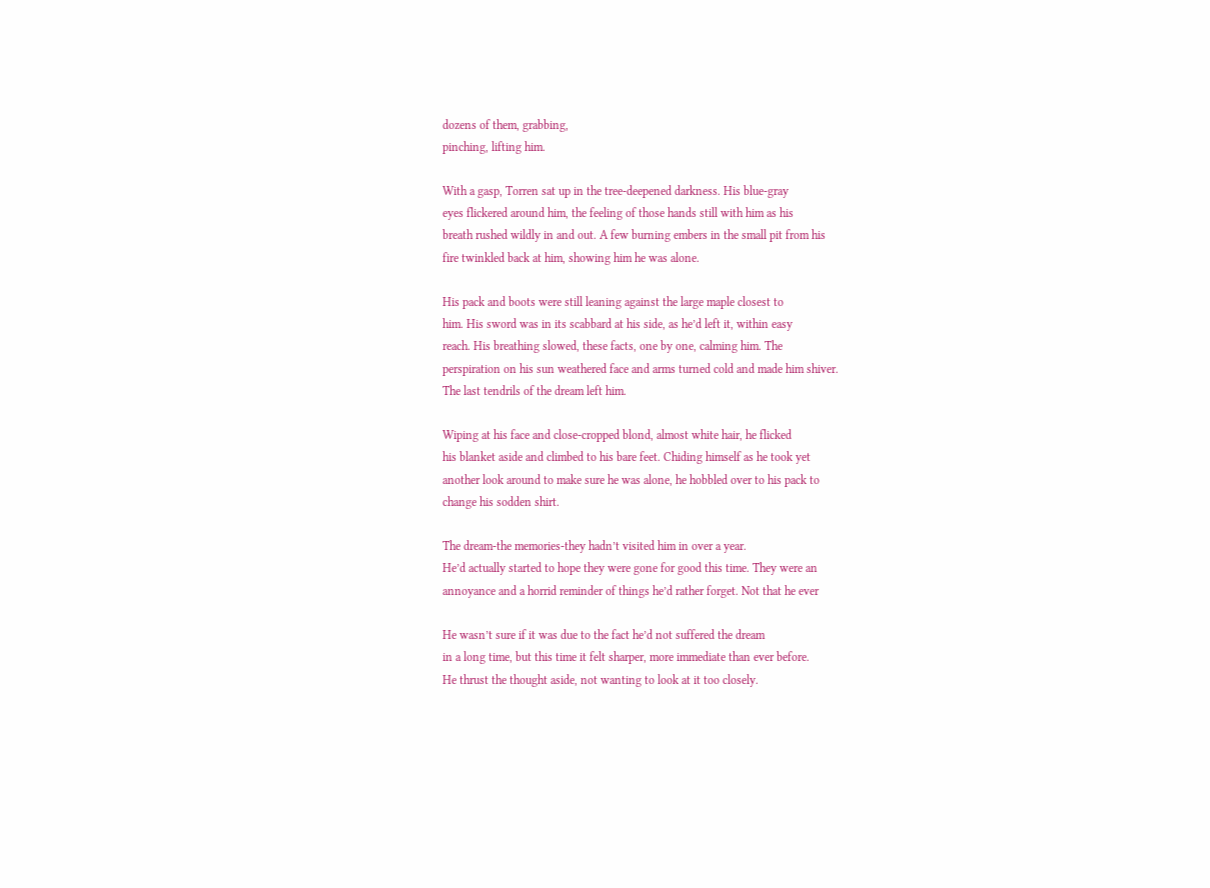dozens of them, grabbing,
pinching, lifting him.

With a gasp, Torren sat up in the tree-deepened darkness. His blue-gray
eyes flickered around him, the feeling of those hands still with him as his
breath rushed wildly in and out. A few burning embers in the small pit from his
fire twinkled back at him, showing him he was alone.

His pack and boots were still leaning against the large maple closest to
him. His sword was in its scabbard at his side, as he’d left it, within easy
reach. His breathing slowed, these facts, one by one, calming him. The
perspiration on his sun weathered face and arms turned cold and made him shiver.
The last tendrils of the dream left him.

Wiping at his face and close-cropped blond, almost white hair, he flicked
his blanket aside and climbed to his bare feet. Chiding himself as he took yet
another look around to make sure he was alone, he hobbled over to his pack to
change his sodden shirt.

The dream-the memories-they hadn’t visited him in over a year.
He’d actually started to hope they were gone for good this time. They were an
annoyance and a horrid reminder of things he’d rather forget. Not that he ever

He wasn’t sure if it was due to the fact he’d not suffered the dream
in a long time, but this time it felt sharper, more immediate than ever before.
He thrust the thought aside, not wanting to look at it too closely.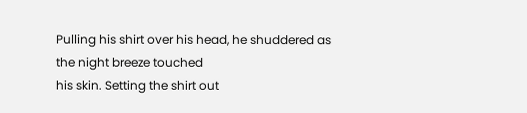Pulling his shirt over his head, he shuddered as the night breeze touched
his skin. Setting the shirt out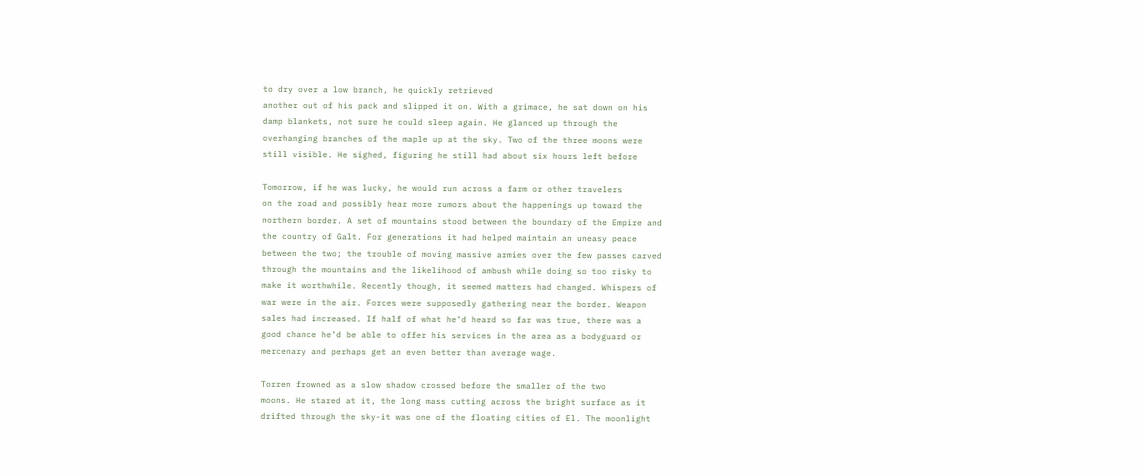to dry over a low branch, he quickly retrieved
another out of his pack and slipped it on. With a grimace, he sat down on his
damp blankets, not sure he could sleep again. He glanced up through the
overhanging branches of the maple up at the sky. Two of the three moons were
still visible. He sighed, figuring he still had about six hours left before

Tomorrow, if he was lucky, he would run across a farm or other travelers
on the road and possibly hear more rumors about the happenings up toward the
northern border. A set of mountains stood between the boundary of the Empire and
the country of Galt. For generations it had helped maintain an uneasy peace
between the two; the trouble of moving massive armies over the few passes carved
through the mountains and the likelihood of ambush while doing so too risky to
make it worthwhile. Recently though, it seemed matters had changed. Whispers of
war were in the air. Forces were supposedly gathering near the border. Weapon
sales had increased. If half of what he’d heard so far was true, there was a
good chance he’d be able to offer his services in the area as a bodyguard or
mercenary and perhaps get an even better than average wage.

Torren frowned as a slow shadow crossed before the smaller of the two
moons. He stared at it, the long mass cutting across the bright surface as it
drifted through the sky-it was one of the floating cities of El. The moonlight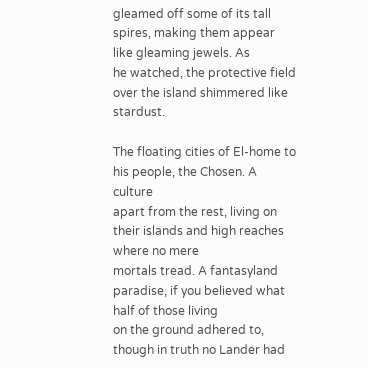gleamed off some of its tall spires, making them appear like gleaming jewels. As
he watched, the protective field over the island shimmered like stardust.

The floating cities of El-home to his people, the Chosen. A culture
apart from the rest, living on their islands and high reaches where no mere
mortals tread. A fantasyland paradise, if you believed what half of those living
on the ground adhered to, though in truth no Lander had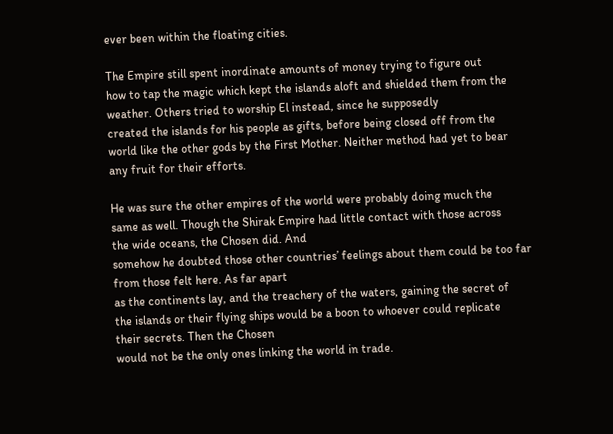ever been within the floating cities.

The Empire still spent inordinate amounts of money trying to figure out
how to tap the magic which kept the islands aloft and shielded them from the
weather. Others tried to worship El instead, since he supposedly
created the islands for his people as gifts, before being closed off from the
world like the other gods by the First Mother. Neither method had yet to bear
any fruit for their efforts.

He was sure the other empires of the world were probably doing much the
same as well. Though the Shirak Empire had little contact with those across
the wide oceans, the Chosen did. And
somehow he doubted those other countries’ feelings about them could be too far
from those felt here. As far apart
as the continents lay, and the treachery of the waters, gaining the secret of
the islands or their flying ships would be a boon to whoever could replicate
their secrets. Then the Chosen
would not be the only ones linking the world in trade.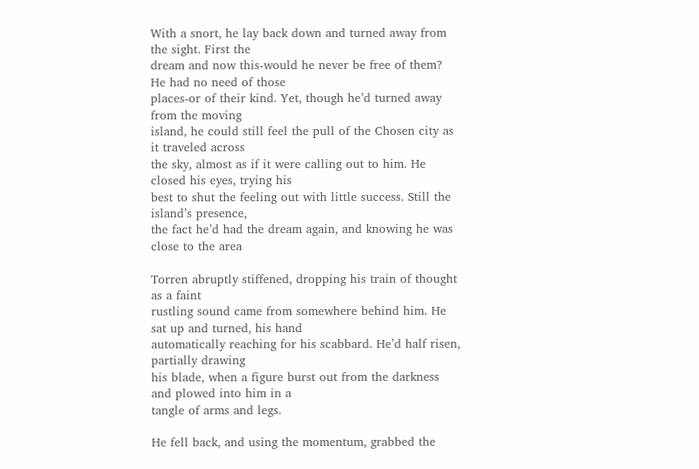With a snort, he lay back down and turned away from the sight. First the
dream and now this-would he never be free of them? He had no need of those
places-or of their kind. Yet, though he’d turned away from the moving
island, he could still feel the pull of the Chosen city as it traveled across
the sky, almost as if it were calling out to him. He closed his eyes, trying his
best to shut the feeling out with little success. Still the island’s presence,
the fact he’d had the dream again, and knowing he was close to the area

Torren abruptly stiffened, dropping his train of thought as a faint
rustling sound came from somewhere behind him. He sat up and turned, his hand
automatically reaching for his scabbard. He’d half risen, partially drawing
his blade, when a figure burst out from the darkness and plowed into him in a
tangle of arms and legs.

He fell back, and using the momentum, grabbed the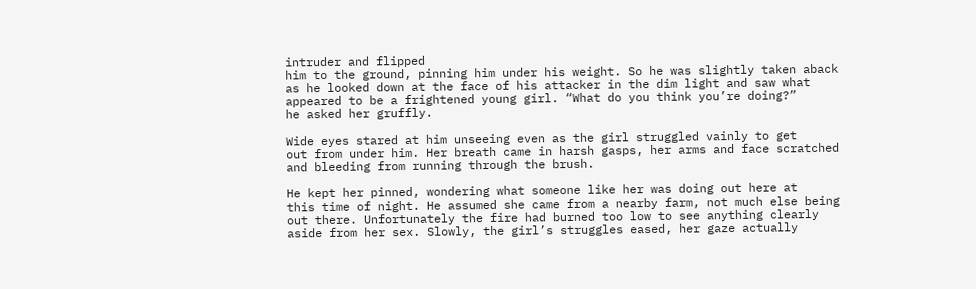intruder and flipped
him to the ground, pinning him under his weight. So he was slightly taken aback
as he looked down at the face of his attacker in the dim light and saw what
appeared to be a frightened young girl. “What do you think you’re doing?”
he asked her gruffly.

Wide eyes stared at him unseeing even as the girl struggled vainly to get
out from under him. Her breath came in harsh gasps, her arms and face scratched
and bleeding from running through the brush.

He kept her pinned, wondering what someone like her was doing out here at
this time of night. He assumed she came from a nearby farm, not much else being
out there. Unfortunately the fire had burned too low to see anything clearly
aside from her sex. Slowly, the girl’s struggles eased, her gaze actually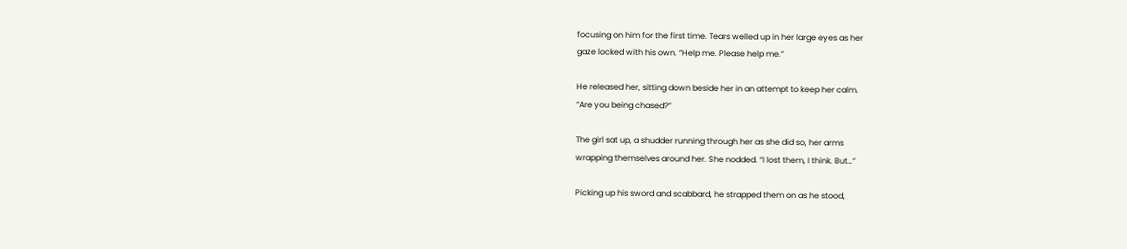focusing on him for the first time. Tears welled up in her large eyes as her
gaze locked with his own. “Help me. Please help me.”

He released her, sitting down beside her in an attempt to keep her calm.
“Are you being chased?”

The girl sat up, a shudder running through her as she did so, her arms
wrapping themselves around her. She nodded. “I lost them, I think. But…”

Picking up his sword and scabbard, he strapped them on as he stood,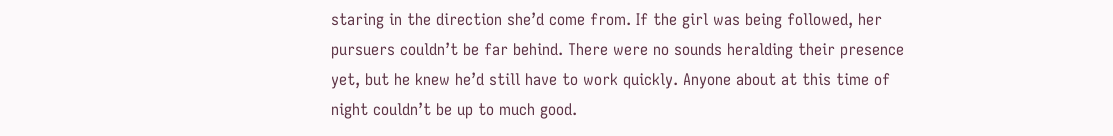staring in the direction she’d come from. If the girl was being followed, her
pursuers couldn’t be far behind. There were no sounds heralding their presence
yet, but he knew he’d still have to work quickly. Anyone about at this time of
night couldn’t be up to much good.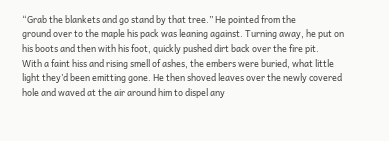“Grab the blankets and go stand by that tree.” He pointed from the
ground over to the maple his pack was leaning against. Turning away, he put on
his boots and then with his foot, quickly pushed dirt back over the fire pit.
With a faint hiss and rising smell of ashes, the embers were buried, what little
light they’d been emitting gone. He then shoved leaves over the newly covered
hole and waved at the air around him to dispel any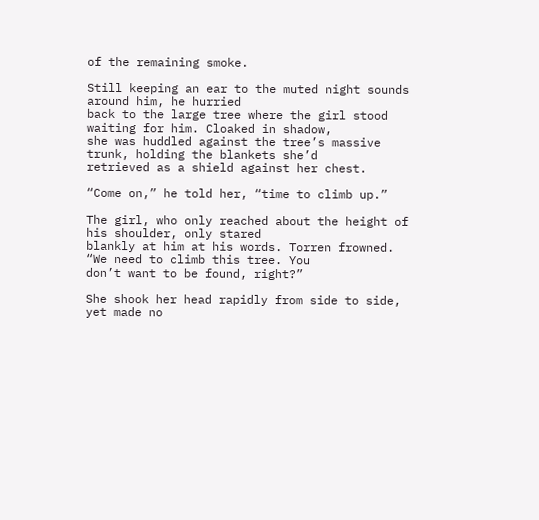of the remaining smoke.

Still keeping an ear to the muted night sounds around him, he hurried
back to the large tree where the girl stood waiting for him. Cloaked in shadow,
she was huddled against the tree’s massive trunk, holding the blankets she’d
retrieved as a shield against her chest.

“Come on,” he told her, “time to climb up.”

The girl, who only reached about the height of his shoulder, only stared
blankly at him at his words. Torren frowned. “We need to climb this tree. You
don’t want to be found, right?”

She shook her head rapidly from side to side, yet made no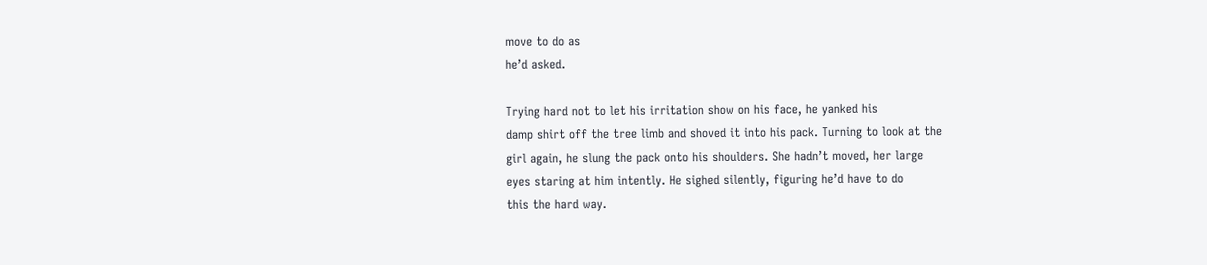move to do as
he’d asked.

Trying hard not to let his irritation show on his face, he yanked his
damp shirt off the tree limb and shoved it into his pack. Turning to look at the
girl again, he slung the pack onto his shoulders. She hadn’t moved, her large
eyes staring at him intently. He sighed silently, figuring he’d have to do
this the hard way.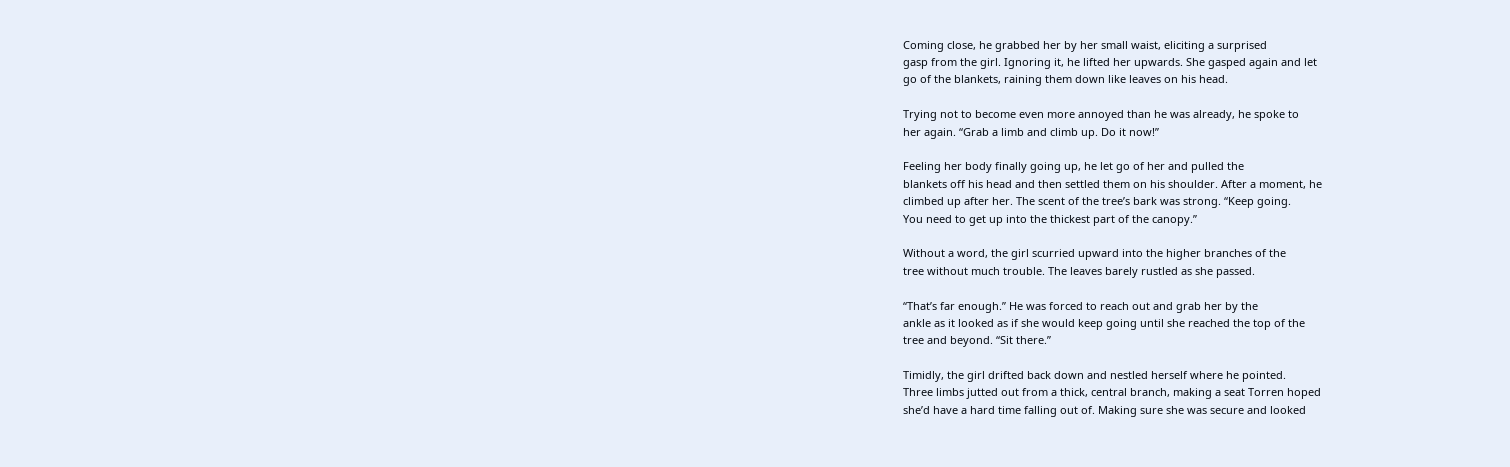Coming close, he grabbed her by her small waist, eliciting a surprised
gasp from the girl. Ignoring it, he lifted her upwards. She gasped again and let
go of the blankets, raining them down like leaves on his head.

Trying not to become even more annoyed than he was already, he spoke to
her again. “Grab a limb and climb up. Do it now!”

Feeling her body finally going up, he let go of her and pulled the
blankets off his head and then settled them on his shoulder. After a moment, he
climbed up after her. The scent of the tree’s bark was strong. “Keep going.
You need to get up into the thickest part of the canopy.”

Without a word, the girl scurried upward into the higher branches of the
tree without much trouble. The leaves barely rustled as she passed.

“That’s far enough.” He was forced to reach out and grab her by the
ankle as it looked as if she would keep going until she reached the top of the
tree and beyond. “Sit there.”

Timidly, the girl drifted back down and nestled herself where he pointed.
Three limbs jutted out from a thick, central branch, making a seat Torren hoped
she’d have a hard time falling out of. Making sure she was secure and looked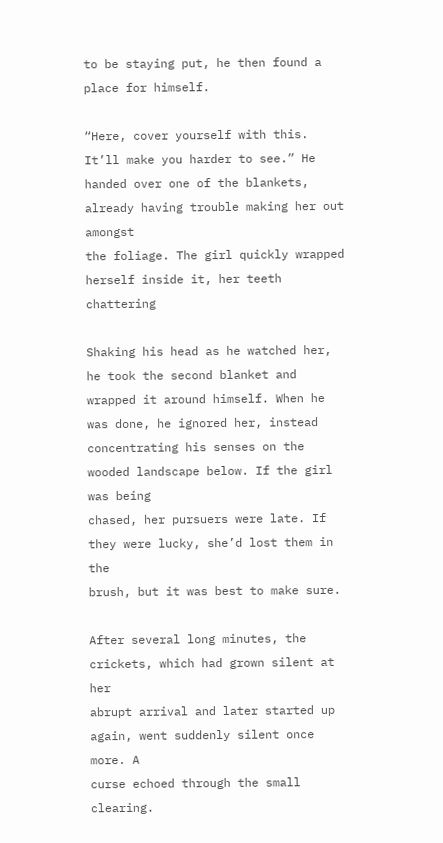to be staying put, he then found a place for himself.

“Here, cover yourself with this. It’ll make you harder to see.” He
handed over one of the blankets, already having trouble making her out amongst
the foliage. The girl quickly wrapped herself inside it, her teeth chattering

Shaking his head as he watched her, he took the second blanket and
wrapped it around himself. When he was done, he ignored her, instead
concentrating his senses on the wooded landscape below. If the girl was being
chased, her pursuers were late. If they were lucky, she’d lost them in the
brush, but it was best to make sure.

After several long minutes, the crickets, which had grown silent at her
abrupt arrival and later started up again, went suddenly silent once more. A
curse echoed through the small clearing.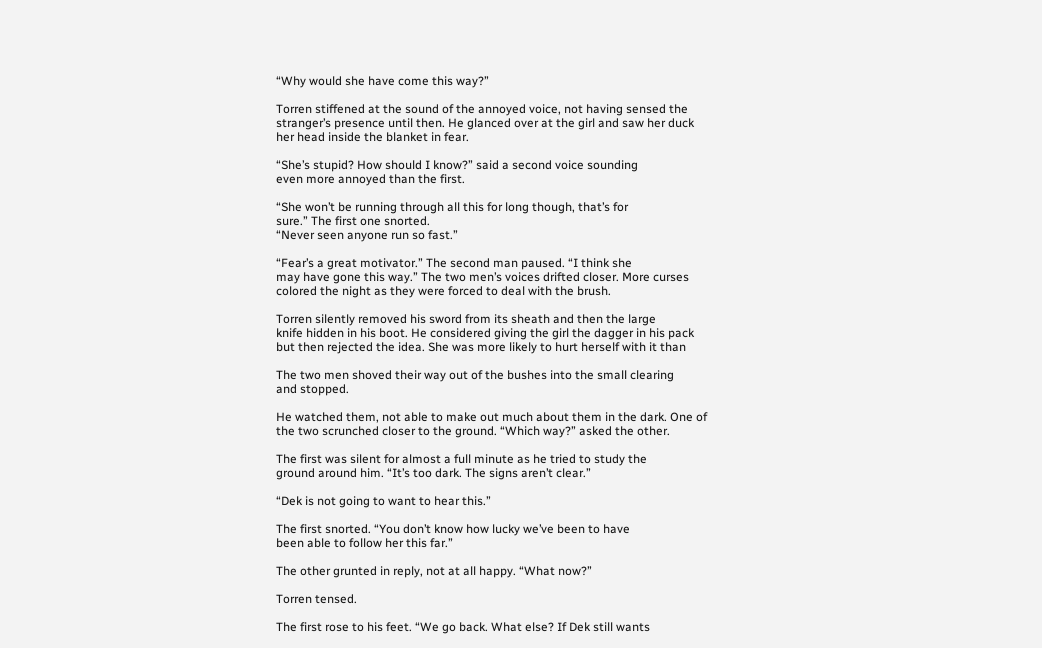“Why would she have come this way?”

Torren stiffened at the sound of the annoyed voice, not having sensed the
stranger’s presence until then. He glanced over at the girl and saw her duck
her head inside the blanket in fear.

“She’s stupid? How should I know?” said a second voice sounding
even more annoyed than the first.

“She won’t be running through all this for long though, that’s for
sure.” The first one snorted.
“Never seen anyone run so fast.”

“Fear’s a great motivator.” The second man paused. “I think she
may have gone this way.” The two men’s voices drifted closer. More curses
colored the night as they were forced to deal with the brush.

Torren silently removed his sword from its sheath and then the large
knife hidden in his boot. He considered giving the girl the dagger in his pack
but then rejected the idea. She was more likely to hurt herself with it than

The two men shoved their way out of the bushes into the small clearing
and stopped.

He watched them, not able to make out much about them in the dark. One of
the two scrunched closer to the ground. “Which way?” asked the other.

The first was silent for almost a full minute as he tried to study the
ground around him. “It’s too dark. The signs aren’t clear.”

“Dek is not going to want to hear this.”

The first snorted. “You don’t know how lucky we’ve been to have
been able to follow her this far.”

The other grunted in reply, not at all happy. “What now?”

Torren tensed.

The first rose to his feet. “We go back. What else? If Dek still wants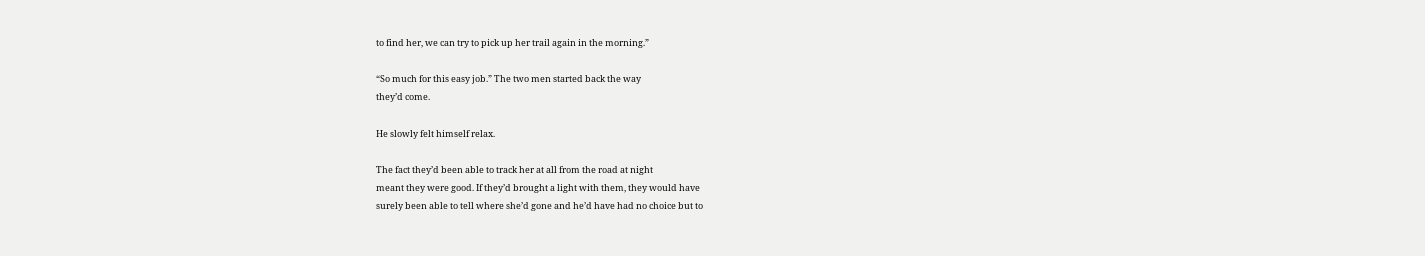to find her, we can try to pick up her trail again in the morning.”

“So much for this easy job.” The two men started back the way
they’d come.

He slowly felt himself relax.

The fact they’d been able to track her at all from the road at night
meant they were good. If they’d brought a light with them, they would have
surely been able to tell where she’d gone and he’d have had no choice but to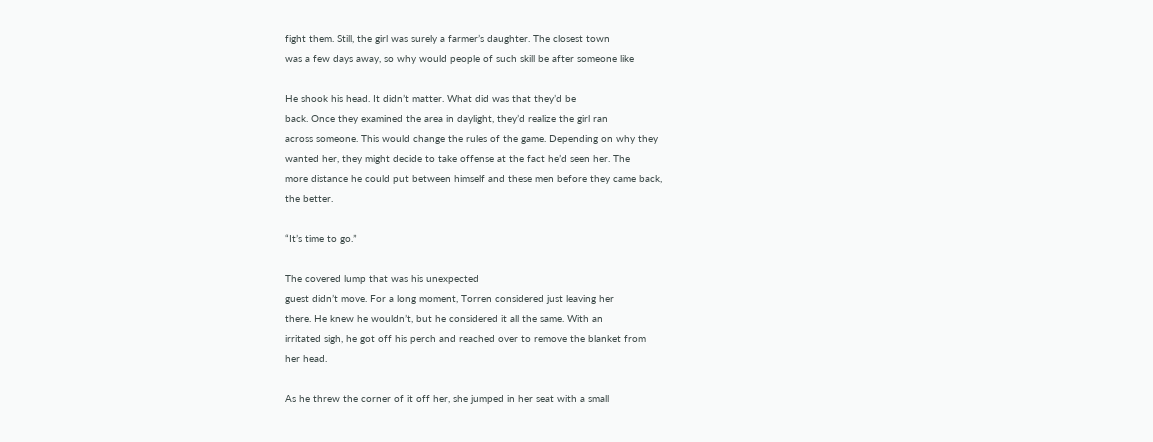fight them. Still, the girl was surely a farmer’s daughter. The closest town
was a few days away, so why would people of such skill be after someone like

He shook his head. It didn’t matter. What did was that they’d be
back. Once they examined the area in daylight, they’d realize the girl ran
across someone. This would change the rules of the game. Depending on why they
wanted her, they might decide to take offense at the fact he’d seen her. The
more distance he could put between himself and these men before they came back,
the better.

“It’s time to go.”

The covered lump that was his unexpected
guest didn’t move. For a long moment, Torren considered just leaving her
there. He knew he wouldn’t, but he considered it all the same. With an
irritated sigh, he got off his perch and reached over to remove the blanket from
her head.

As he threw the corner of it off her, she jumped in her seat with a small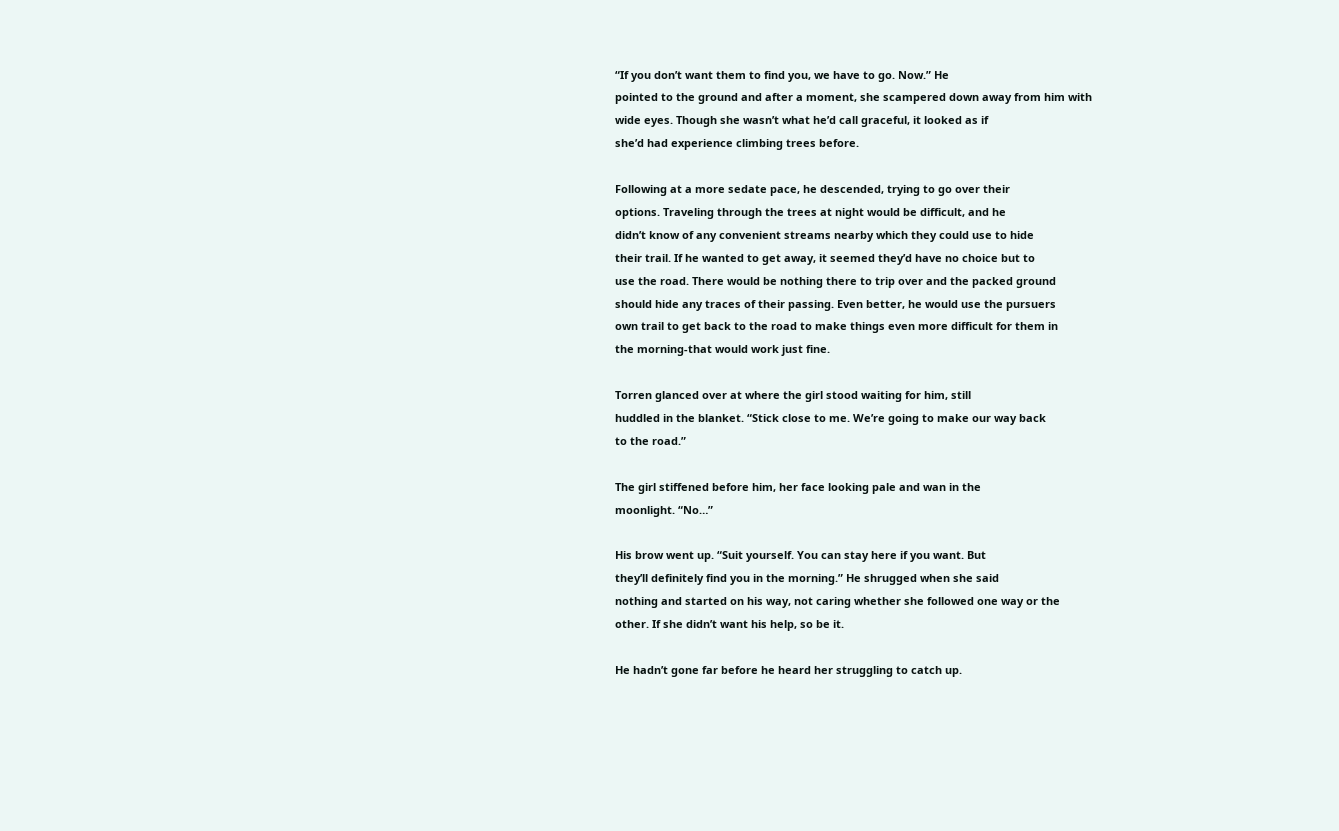“If you don’t want them to find you, we have to go. Now.” He
pointed to the ground and after a moment, she scampered down away from him with
wide eyes. Though she wasn’t what he’d call graceful, it looked as if
she’d had experience climbing trees before.

Following at a more sedate pace, he descended, trying to go over their
options. Traveling through the trees at night would be difficult, and he
didn’t know of any convenient streams nearby which they could use to hide
their trail. If he wanted to get away, it seemed they’d have no choice but to
use the road. There would be nothing there to trip over and the packed ground
should hide any traces of their passing. Even better, he would use the pursuers
own trail to get back to the road to make things even more difficult for them in
the morning-that would work just fine.

Torren glanced over at where the girl stood waiting for him, still
huddled in the blanket. “Stick close to me. We’re going to make our way back
to the road.”

The girl stiffened before him, her face looking pale and wan in the
moonlight. “No…”

His brow went up. “Suit yourself. You can stay here if you want. But
they’ll definitely find you in the morning.” He shrugged when she said
nothing and started on his way, not caring whether she followed one way or the
other. If she didn’t want his help, so be it.

He hadn’t gone far before he heard her struggling to catch up.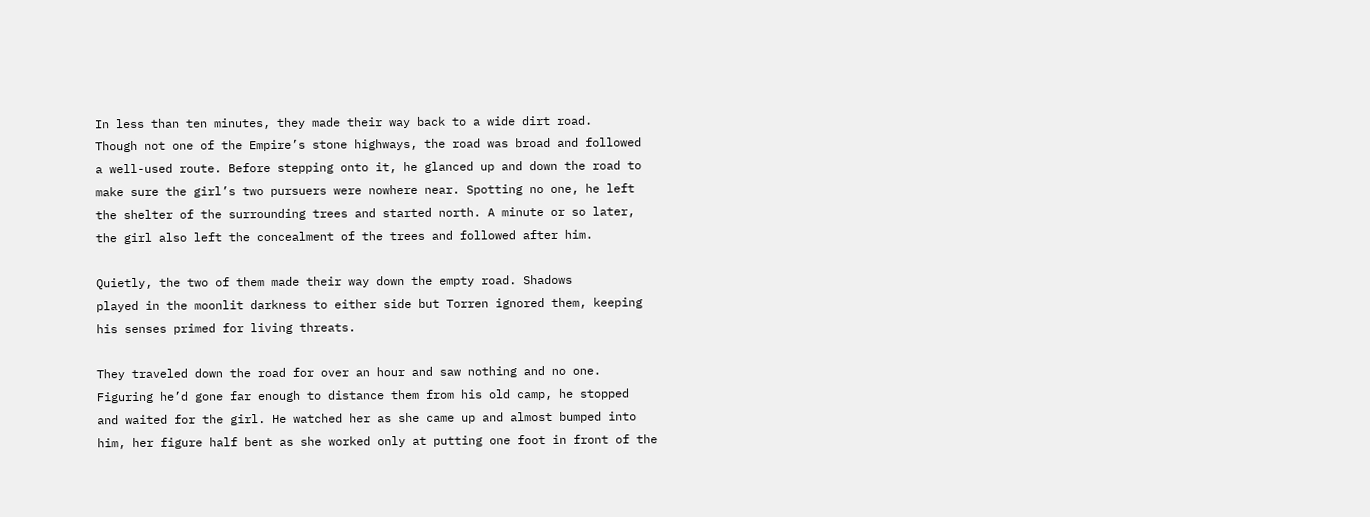In less than ten minutes, they made their way back to a wide dirt road.
Though not one of the Empire’s stone highways, the road was broad and followed
a well-used route. Before stepping onto it, he glanced up and down the road to
make sure the girl’s two pursuers were nowhere near. Spotting no one, he left
the shelter of the surrounding trees and started north. A minute or so later,
the girl also left the concealment of the trees and followed after him.

Quietly, the two of them made their way down the empty road. Shadows
played in the moonlit darkness to either side but Torren ignored them, keeping
his senses primed for living threats.

They traveled down the road for over an hour and saw nothing and no one.
Figuring he’d gone far enough to distance them from his old camp, he stopped
and waited for the girl. He watched her as she came up and almost bumped into
him, her figure half bent as she worked only at putting one foot in front of the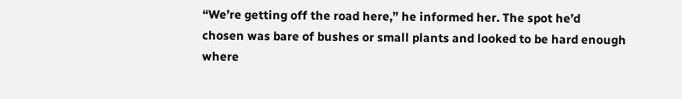“We’re getting off the road here,” he informed her. The spot he’d
chosen was bare of bushes or small plants and looked to be hard enough where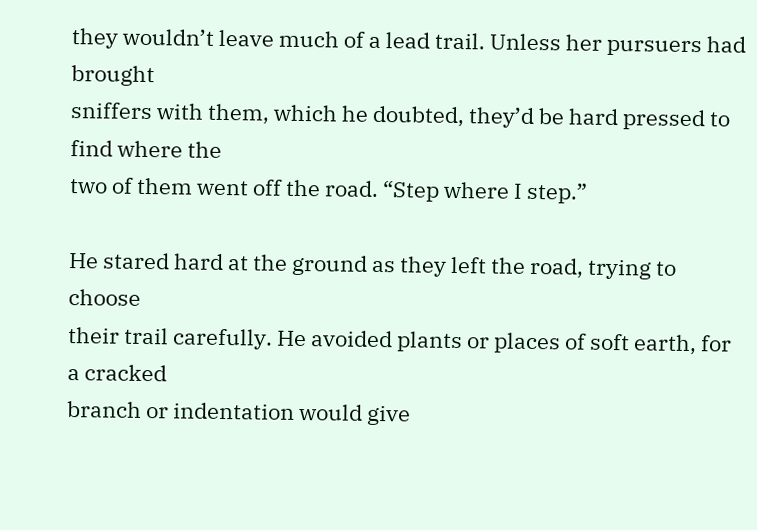they wouldn’t leave much of a lead trail. Unless her pursuers had brought
sniffers with them, which he doubted, they’d be hard pressed to find where the
two of them went off the road. “Step where I step.”

He stared hard at the ground as they left the road, trying to choose
their trail carefully. He avoided plants or places of soft earth, for a cracked
branch or indentation would give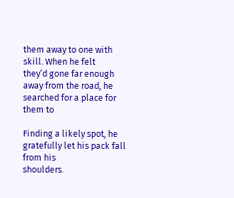them away to one with skill. When he felt
they’d gone far enough away from the road, he searched for a place for them to

Finding a likely spot, he gratefully let his pack fall from his
shoulders.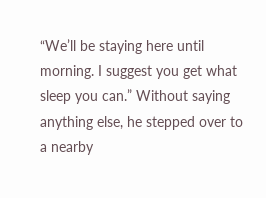“We’ll be staying here until morning. I suggest you get what
sleep you can.” Without saying anything else, he stepped over to a nearby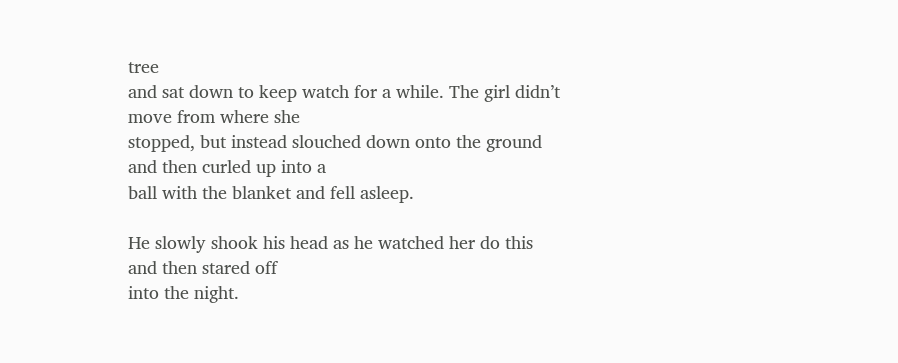tree
and sat down to keep watch for a while. The girl didn’t move from where she
stopped, but instead slouched down onto the ground and then curled up into a
ball with the blanket and fell asleep.

He slowly shook his head as he watched her do this and then stared off
into the night.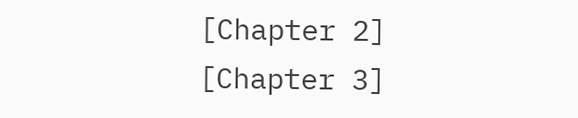[Chapter 2] [Chapter 3]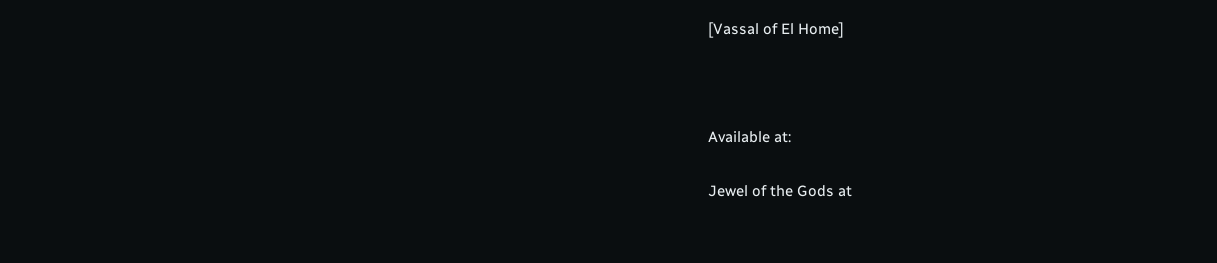[Vassal of El Home]



Available at:

Jewel of the Gods at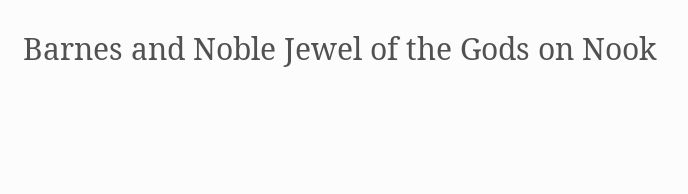Barnes and Noble Jewel of the Gods on Nook